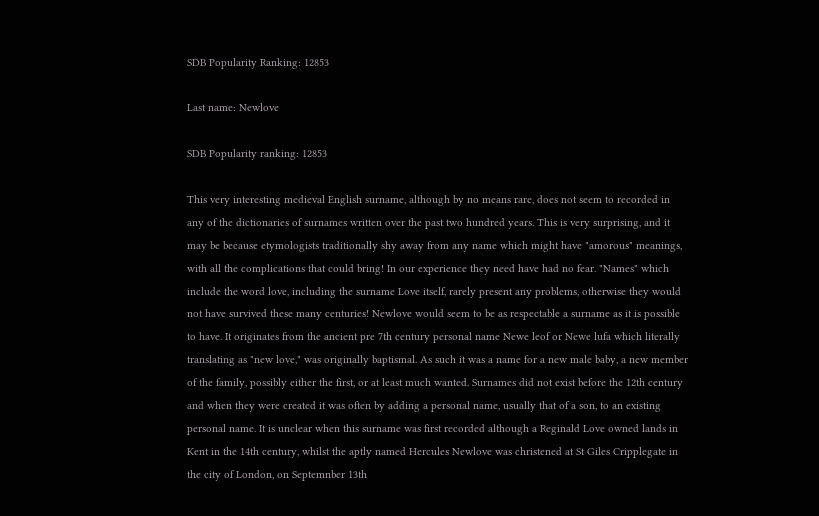SDB Popularity Ranking: 12853

Last name: Newlove

SDB Popularity ranking: 12853

This very interesting medieval English surname, although by no means rare, does not seem to recorded in any of the dictionaries of surnames written over the past two hundred years. This is very surprising, and it may be because etymologists traditionally shy away from any name which might have "amorous" meanings, with all the complications that could bring! In our experience they need have had no fear. "Names" which include the word love, including the surname Love itself, rarely present any problems, otherwise they would not have survived these many centuries! Newlove would seem to be as respectable a surname as it is possible to have. It originates from the ancient pre 7th century personal name Newe leof or Newe lufa which literally translating as "new love," was originally baptismal. As such it was a name for a new male baby, a new member of the family, possibly either the first, or at least much wanted. Surnames did not exist before the 12th century and when they were created it was often by adding a personal name, usually that of a son, to an existing personal name. It is unclear when this surname was first recorded although a Reginald Love owned lands in Kent in the 14th century, whilst the aptly named Hercules Newlove was christened at St Giles Cripplegate in the city of London, on Septemnber 13th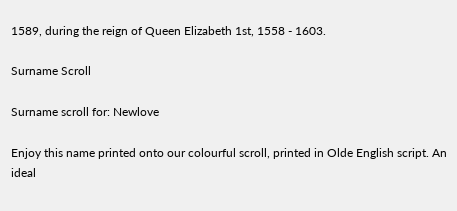1589, during the reign of Queen Elizabeth 1st, 1558 - 1603.

Surname Scroll

Surname scroll for: Newlove

Enjoy this name printed onto our colourful scroll, printed in Olde English script. An ideal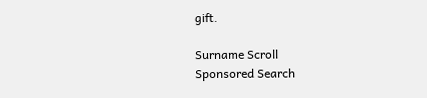gift.

Surname Scroll
Sponsored Search